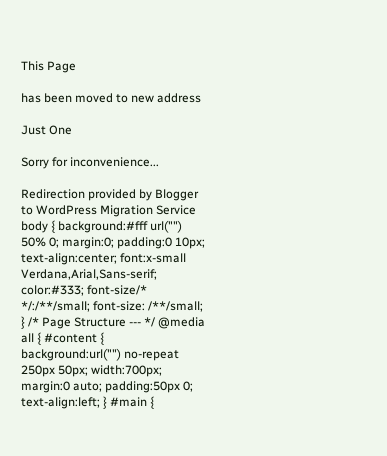This Page

has been moved to new address

Just One

Sorry for inconvenience...

Redirection provided by Blogger to WordPress Migration Service
body { background:#fff url("") 50% 0; margin:0; padding:0 10px; text-align:center; font:x-small Verdana,Arial,Sans-serif; color:#333; font-size/* */:/**/small; font-size: /**/small; } /* Page Structure --- */ @media all { #content { background:url("") no-repeat 250px 50px; width:700px; margin:0 auto; padding:50px 0; text-align:left; } #main {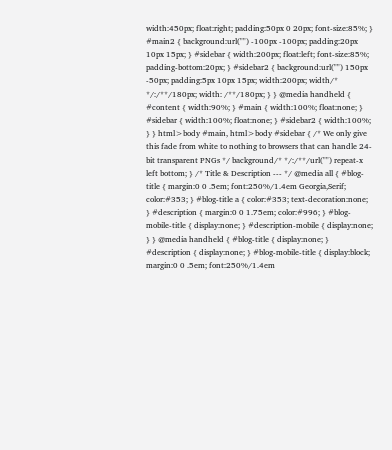width:450px; float:right; padding:50px 0 20px; font-size:85%; } #main2 { background:url("") -100px -100px; padding:20px 10px 15px; } #sidebar { width:200px; float:left; font-size:85%; padding-bottom:20px; } #sidebar2 { background:url("") 150px -50px; padding:5px 10px 15px; width:200px; width/* */:/**/180px; width: /**/180px; } } @media handheld { #content { width:90%; } #main { width:100%; float:none; } #sidebar { width:100%; float:none; } #sidebar2 { width:100%; } } html>body #main, html>body #sidebar { /* We only give this fade from white to nothing to browsers that can handle 24-bit transparent PNGs */ background/* */:/**/url("") repeat-x left bottom; } /* Title & Description --- */ @media all { #blog-title { margin:0 0 .5em; font:250%/1.4em Georgia,Serif; color:#353; } #blog-title a { color:#353; text-decoration:none; } #description { margin:0 0 1.75em; color:#996; } #blog-mobile-title { display:none; } #description-mobile { display:none; } } @media handheld { #blog-title { display:none; } #description { display:none; } #blog-mobile-title { display:block; margin:0 0 .5em; font:250%/1.4em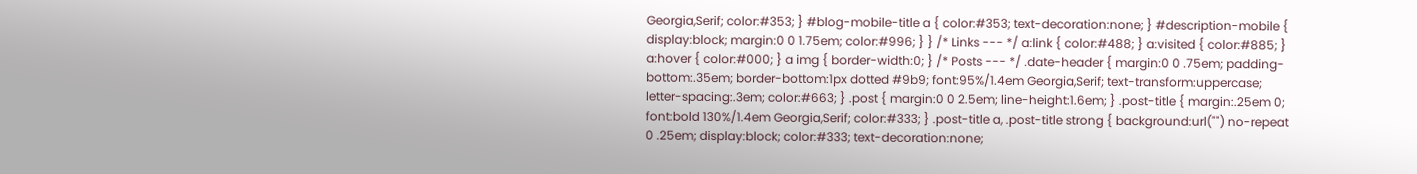Georgia,Serif; color:#353; } #blog-mobile-title a { color:#353; text-decoration:none; } #description-mobile { display:block; margin:0 0 1.75em; color:#996; } } /* Links --- */ a:link { color:#488; } a:visited { color:#885; } a:hover { color:#000; } a img { border-width:0; } /* Posts --- */ .date-header { margin:0 0 .75em; padding-bottom:.35em; border-bottom:1px dotted #9b9; font:95%/1.4em Georgia,Serif; text-transform:uppercase; letter-spacing:.3em; color:#663; } .post { margin:0 0 2.5em; line-height:1.6em; } .post-title { margin:.25em 0; font:bold 130%/1.4em Georgia,Serif; color:#333; } .post-title a, .post-title strong { background:url("") no-repeat 0 .25em; display:block; color:#333; text-decoration:none;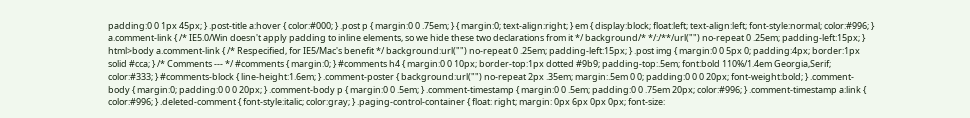padding:0 0 1px 45px; } .post-title a:hover { color:#000; } .post p { margin:0 0 .75em; } { margin:0; text-align:right; } em { display:block; float:left; text-align:left; font-style:normal; color:#996; } a.comment-link { /* IE5.0/Win doesn't apply padding to inline elements, so we hide these two declarations from it */ background/* */:/**/url("") no-repeat 0 .25em; padding-left:15px; } html>body a.comment-link { /* Respecified, for IE5/Mac's benefit */ background:url("") no-repeat 0 .25em; padding-left:15px; } .post img { margin:0 0 5px 0; padding:4px; border:1px solid #cca; } /* Comments --- */ #comments { margin:0; } #comments h4 { margin:0 0 10px; border-top:1px dotted #9b9; padding-top:.5em; font:bold 110%/1.4em Georgia,Serif; color:#333; } #comments-block { line-height:1.6em; } .comment-poster { background:url("") no-repeat 2px .35em; margin:.5em 0 0; padding:0 0 0 20px; font-weight:bold; } .comment-body { margin:0; padding:0 0 0 20px; } .comment-body p { margin:0 0 .5em; } .comment-timestamp { margin:0 0 .5em; padding:0 0 .75em 20px; color:#996; } .comment-timestamp a:link { color:#996; } .deleted-comment { font-style:italic; color:gray; } .paging-control-container { float: right; margin: 0px 6px 0px 0px; font-size: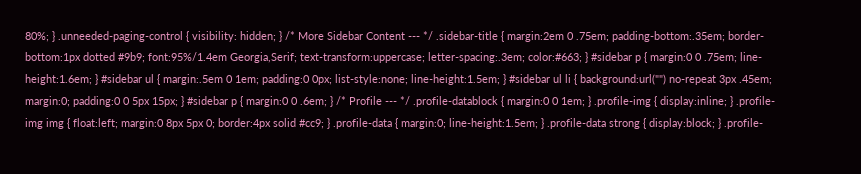80%; } .unneeded-paging-control { visibility: hidden; } /* More Sidebar Content --- */ .sidebar-title { margin:2em 0 .75em; padding-bottom:.35em; border-bottom:1px dotted #9b9; font:95%/1.4em Georgia,Serif; text-transform:uppercase; letter-spacing:.3em; color:#663; } #sidebar p { margin:0 0 .75em; line-height:1.6em; } #sidebar ul { margin:.5em 0 1em; padding:0 0px; list-style:none; line-height:1.5em; } #sidebar ul li { background:url("") no-repeat 3px .45em; margin:0; padding:0 0 5px 15px; } #sidebar p { margin:0 0 .6em; } /* Profile --- */ .profile-datablock { margin:0 0 1em; } .profile-img { display:inline; } .profile-img img { float:left; margin:0 8px 5px 0; border:4px solid #cc9; } .profile-data { margin:0; line-height:1.5em; } .profile-data strong { display:block; } .profile-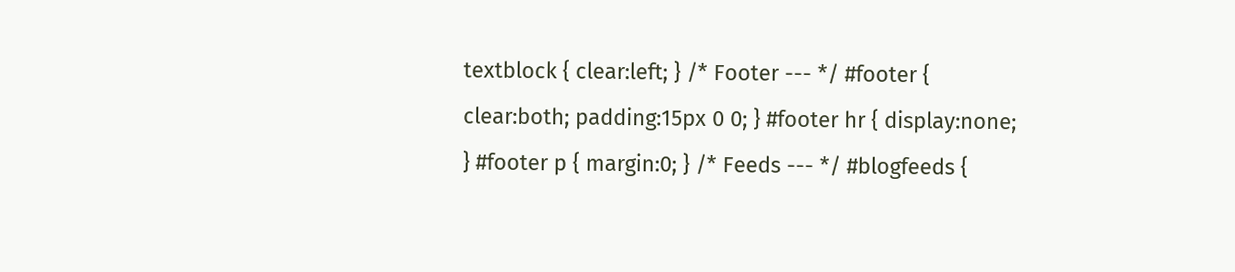textblock { clear:left; } /* Footer --- */ #footer { clear:both; padding:15px 0 0; } #footer hr { display:none; } #footer p { margin:0; } /* Feeds --- */ #blogfeeds {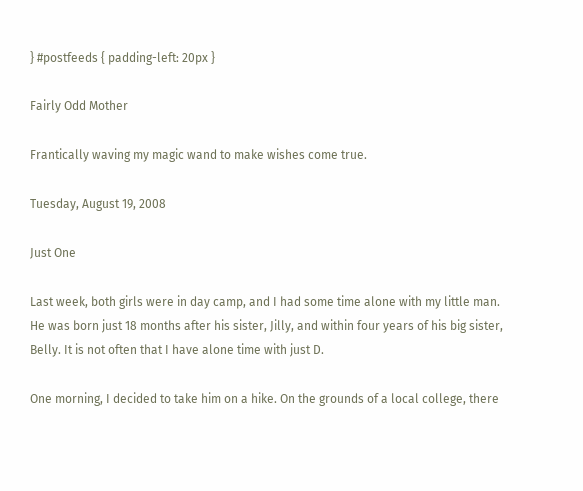} #postfeeds { padding-left: 20px }

Fairly Odd Mother

Frantically waving my magic wand to make wishes come true.

Tuesday, August 19, 2008

Just One

Last week, both girls were in day camp, and I had some time alone with my little man. He was born just 18 months after his sister, Jilly, and within four years of his big sister, Belly. It is not often that I have alone time with just D.

One morning, I decided to take him on a hike. On the grounds of a local college, there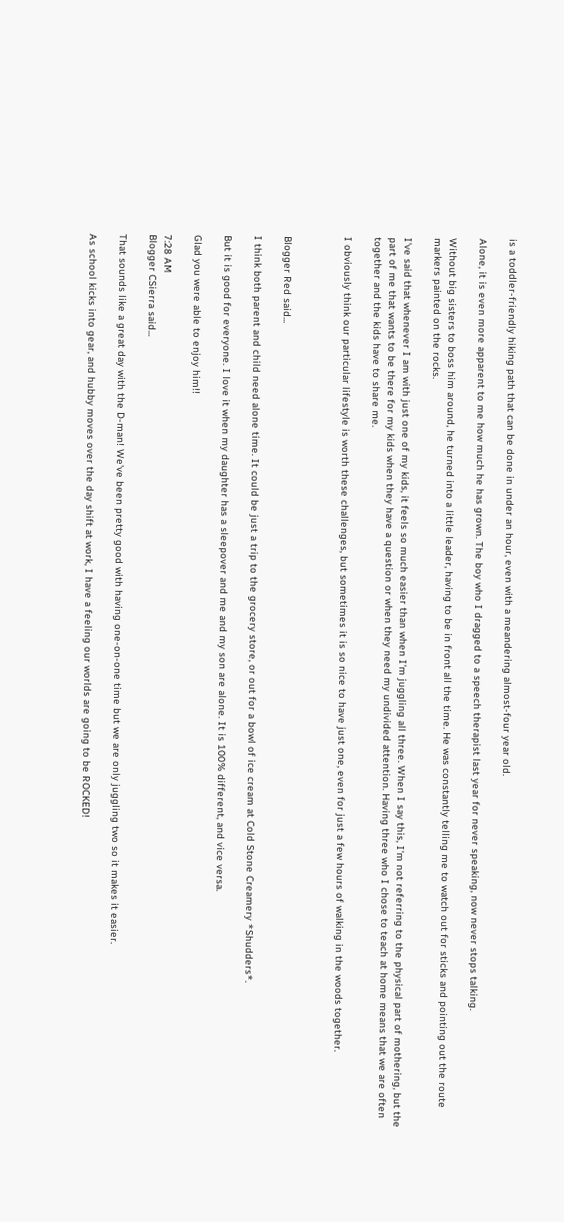is a toddler-friendly hiking path that can be done in under an hour, even with a meandering almost-four year old.

Alone, it is even more apparent to me how much he has grown. The boy who I dragged to a speech therapist last year for never speaking, now never stops talking.

Without big sisters to boss him around, he turned into a little leader, having to be in front all the time. He was constantly telling me to watch out for sticks and pointing out the route markers painted on the rocks.

I've said that whenever I am with just one of my kids, it feels so much easier than when I'm juggling all three. When I say this, I'm not referring to the physical part of mothering, but the part of me that wants to be there for my kids when they have a question or when they need my undivided attention. Having three who I chose to teach at home means that we are often together and the kids have to share me.

I obviously think our particular lifestyle is worth these challenges, but sometimes it is so nice to have just one, even for just a few hours of walking in the woods together.



Blogger Red said...

I think both parent and child need alone time. It could be just a trip to the grocery store, or out for a bowl of ice cream at Cold Stone Creamery *Shudders*.

But it is good for everyone. I love it when my daughter has a sleepover and me and my son are alone. It is 100% different, and vice versa.

Glad you were able to enjoy him!!

7:28 AM
Blogger CSierra said...

That sounds like a great day with the D-man! We've been pretty good with having one-on-one time but we are only juggling two so it makes it easier.

As school kicks into gear, and hubby moves over the day shift at work, I have a feeling our worlds are going to be ROCKED!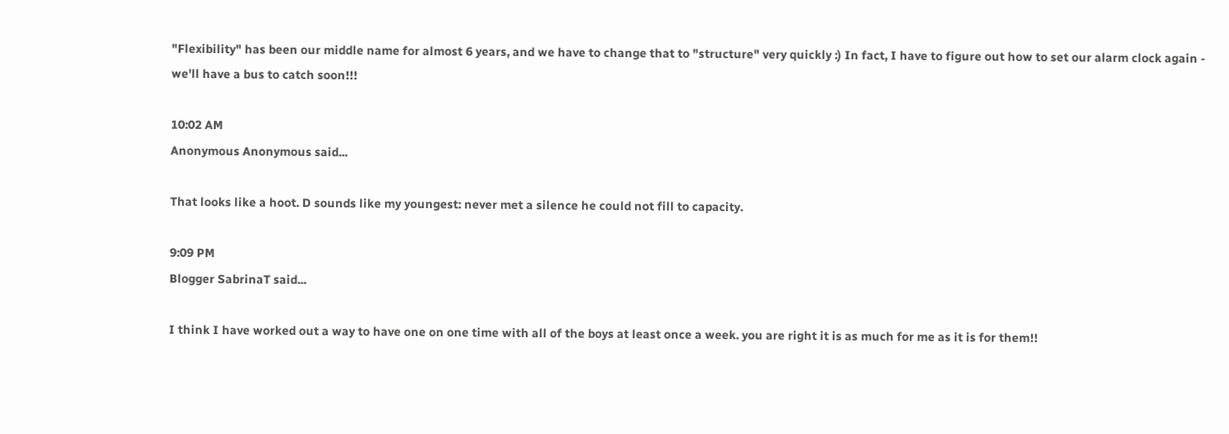"Flexibility" has been our middle name for almost 6 years, and we have to change that to "structure" very quickly :) In fact, I have to figure out how to set our alarm clock again - we'll have a bus to catch soon!!!

10:02 AM
Anonymous Anonymous said...

That looks like a hoot. D sounds like my youngest: never met a silence he could not fill to capacity.

9:09 PM
Blogger SabrinaT said...

I think I have worked out a way to have one on one time with all of the boys at least once a week. you are right it is as much for me as it is for them!!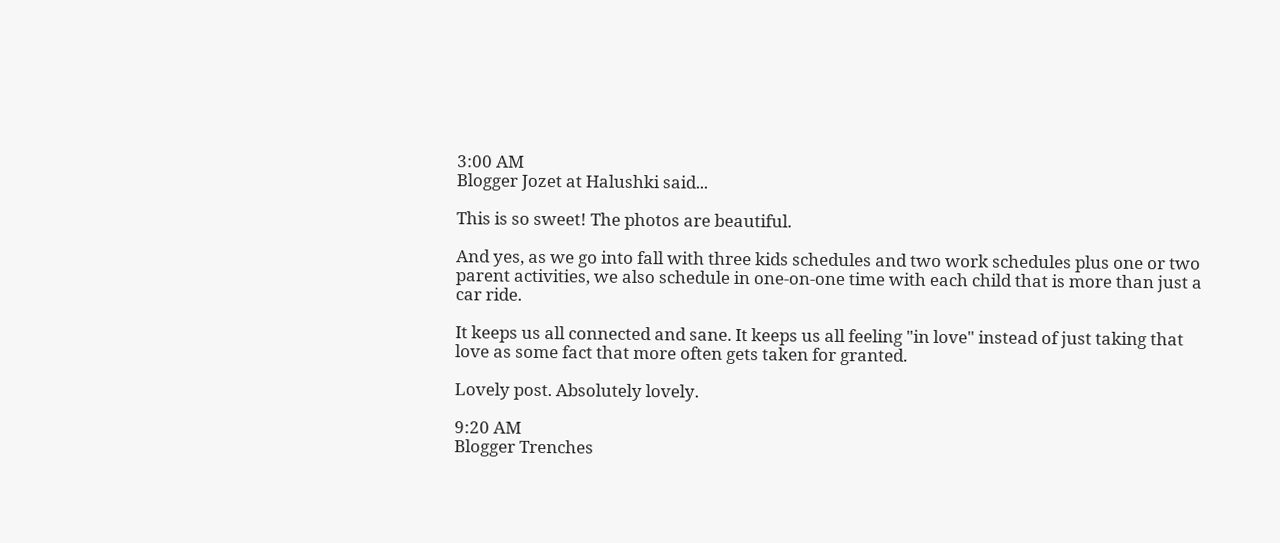3:00 AM
Blogger Jozet at Halushki said...

This is so sweet! The photos are beautiful.

And yes, as we go into fall with three kids schedules and two work schedules plus one or two parent activities, we also schedule in one-on-one time with each child that is more than just a car ride.

It keeps us all connected and sane. It keeps us all feeling "in love" instead of just taking that love as some fact that more often gets taken for granted.

Lovely post. Absolutely lovely.

9:20 AM
Blogger Trenches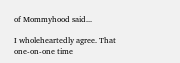of Mommyhood said...

I wholeheartedly agree. That one-on-one time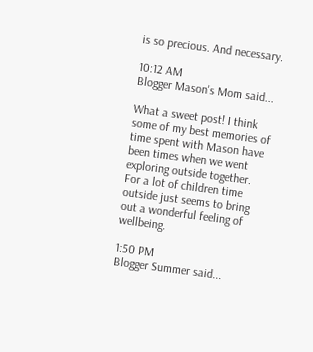is so precious. And necessary.

10:12 AM
Blogger Mason's Mom said...

What a sweet post! I think some of my best memories of time spent with Mason have been times when we went exploring outside together. For a lot of children time outside just seems to bring out a wonderful feeling of wellbeing.

1:50 PM
Blogger Summer said...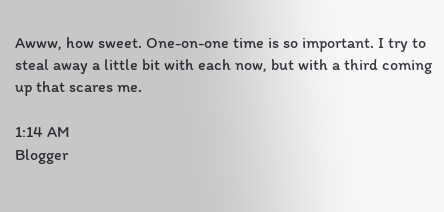Awww, how sweet. One-on-one time is so important. I try to steal away a little bit with each now, but with a third coming up that scares me.

1:14 AM
Blogger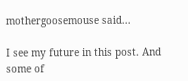mothergoosemouse said...

I see my future in this post. And some of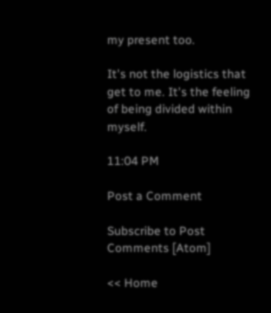my present too.

It's not the logistics that get to me. It's the feeling of being divided within myself.

11:04 PM

Post a Comment

Subscribe to Post Comments [Atom]

<< Home